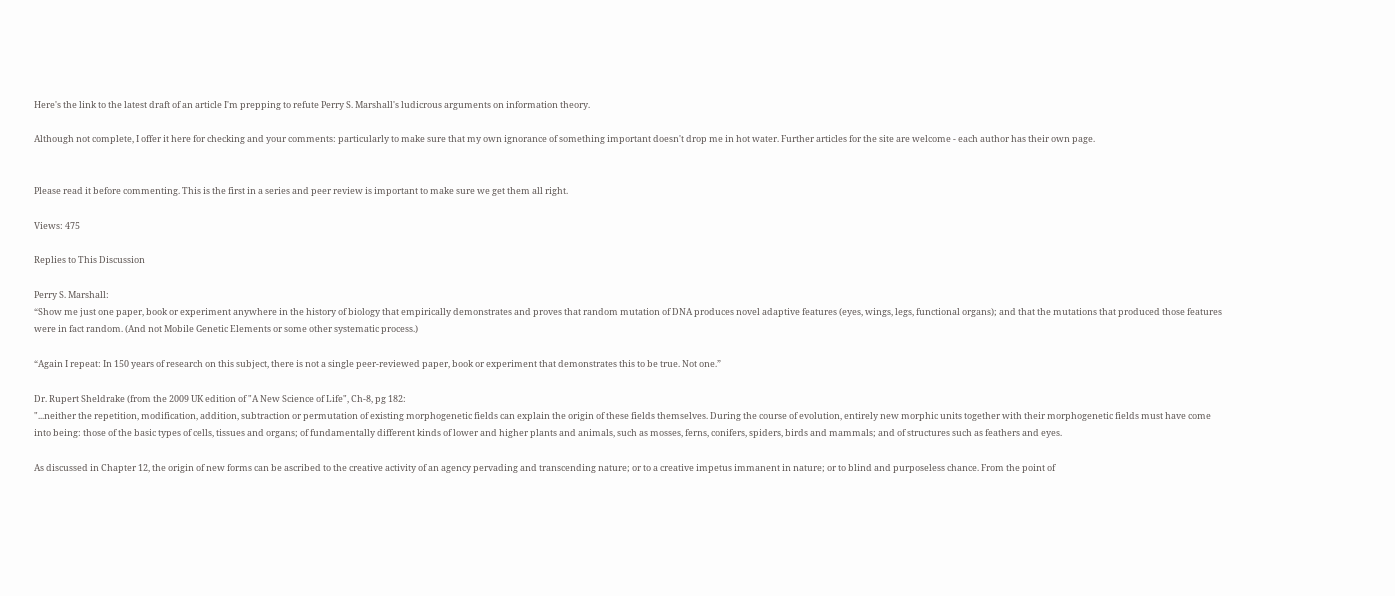Here's the link to the latest draft of an article I'm prepping to refute Perry S. Marshall's ludicrous arguments on information theory.

Although not complete, I offer it here for checking and your comments: particularly to make sure that my own ignorance of something important doesn't drop me in hot water. Further articles for the site are welcome - each author has their own page.


Please read it before commenting. This is the first in a series and peer review is important to make sure we get them all right.

Views: 475

Replies to This Discussion

Perry S. Marshall:
“Show me just one paper, book or experiment anywhere in the history of biology that empirically demonstrates and proves that random mutation of DNA produces novel adaptive features (eyes, wings, legs, functional organs); and that the mutations that produced those features were in fact random. (And not Mobile Genetic Elements or some other systematic process.)

“Again I repeat: In 150 years of research on this subject, there is not a single peer-reviewed paper, book or experiment that demonstrates this to be true. Not one.”

Dr. Rupert Sheldrake (from the 2009 UK edition of "A New Science of Life", Ch-8, pg 182:
"...neither the repetition, modification, addition, subtraction or permutation of existing morphogenetic fields can explain the origin of these fields themselves. During the course of evolution, entirely new morphic units together with their morphogenetic fields must have come into being: those of the basic types of cells, tissues and organs; of fundamentally different kinds of lower and higher plants and animals, such as mosses, ferns, conifers, spiders, birds and mammals; and of structures such as feathers and eyes.

As discussed in Chapter 12, the origin of new forms can be ascribed to the creative activity of an agency pervading and transcending nature; or to a creative impetus immanent in nature; or to blind and purposeless chance. From the point of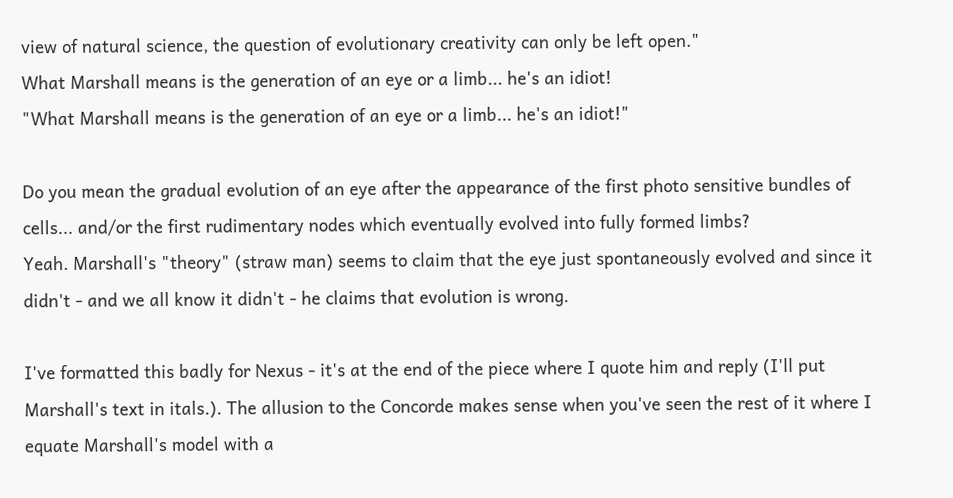view of natural science, the question of evolutionary creativity can only be left open."
What Marshall means is the generation of an eye or a limb... he's an idiot!
"What Marshall means is the generation of an eye or a limb... he's an idiot!"

Do you mean the gradual evolution of an eye after the appearance of the first photo sensitive bundles of cells... and/or the first rudimentary nodes which eventually evolved into fully formed limbs?
Yeah. Marshall's "theory" (straw man) seems to claim that the eye just spontaneously evolved and since it didn't - and we all know it didn't - he claims that evolution is wrong.

I've formatted this badly for Nexus - it's at the end of the piece where I quote him and reply (I'll put Marshall's text in itals.). The allusion to the Concorde makes sense when you've seen the rest of it where I equate Marshall's model with a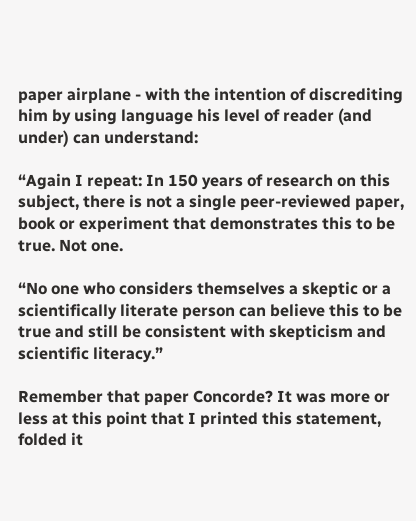paper airplane - with the intention of discrediting him by using language his level of reader (and under) can understand:

“Again I repeat: In 150 years of research on this subject, there is not a single peer-reviewed paper, book or experiment that demonstrates this to be true. Not one.

“No one who considers themselves a skeptic or a scientifically literate person can believe this to be true and still be consistent with skepticism and scientific literacy.”

Remember that paper Concorde? It was more or less at this point that I printed this statement, folded it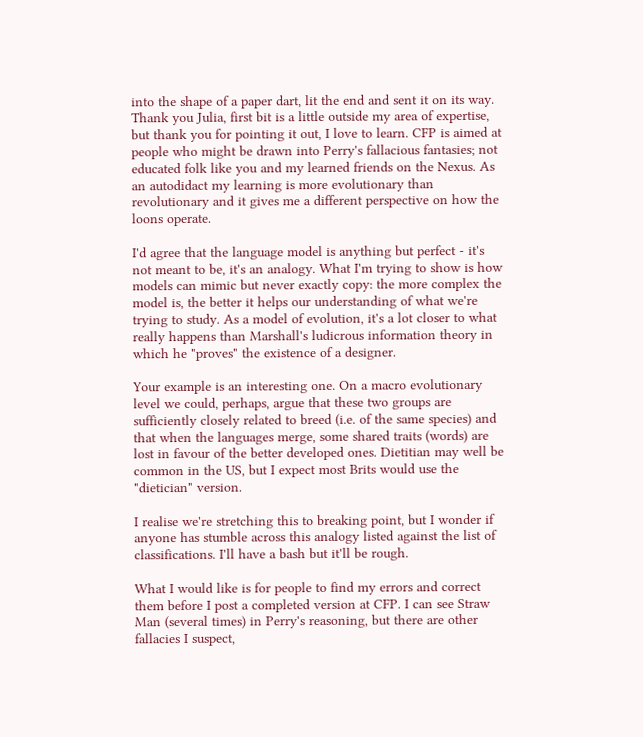into the shape of a paper dart, lit the end and sent it on its way.
Thank you Julia, first bit is a little outside my area of expertise, but thank you for pointing it out, I love to learn. CFP is aimed at people who might be drawn into Perry's fallacious fantasies; not educated folk like you and my learned friends on the Nexus. As an autodidact my learning is more evolutionary than revolutionary and it gives me a different perspective on how the loons operate.

I'd agree that the language model is anything but perfect - it's not meant to be, it's an analogy. What I'm trying to show is how models can mimic but never exactly copy: the more complex the model is, the better it helps our understanding of what we're trying to study. As a model of evolution, it's a lot closer to what really happens than Marshall's ludicrous information theory in which he "proves" the existence of a designer.

Your example is an interesting one. On a macro evolutionary level we could, perhaps, argue that these two groups are sufficiently closely related to breed (i.e. of the same species) and that when the languages merge, some shared traits (words) are lost in favour of the better developed ones. Dietitian may well be common in the US, but I expect most Brits would use the "dietician" version.

I realise we're stretching this to breaking point, but I wonder if anyone has stumble across this analogy listed against the list of classifications. I'll have a bash but it'll be rough.

What I would like is for people to find my errors and correct them before I post a completed version at CFP. I can see Straw Man (several times) in Perry's reasoning, but there are other fallacies I suspect,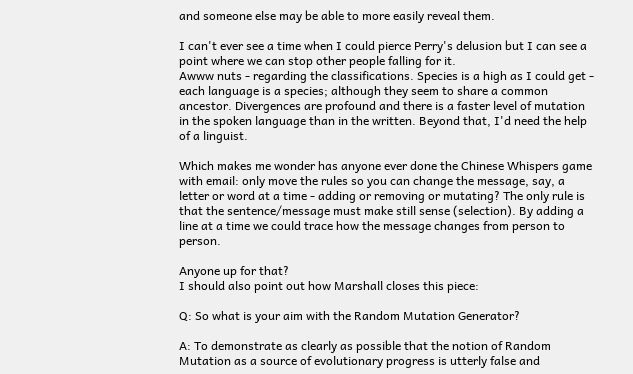and someone else may be able to more easily reveal them.

I can't ever see a time when I could pierce Perry's delusion but I can see a point where we can stop other people falling for it.
Awww nuts - regarding the classifications. Species is a high as I could get - each language is a species; although they seem to share a common ancestor. Divergences are profound and there is a faster level of mutation in the spoken language than in the written. Beyond that, I'd need the help of a linguist.

Which makes me wonder has anyone ever done the Chinese Whispers game with email: only move the rules so you can change the message, say, a letter or word at a time - adding or removing or mutating? The only rule is that the sentence/message must make still sense (selection). By adding a line at a time we could trace how the message changes from person to person.

Anyone up for that?
I should also point out how Marshall closes this piece:

Q: So what is your aim with the Random Mutation Generator?

A: To demonstrate as clearly as possible that the notion of Random Mutation as a source of evolutionary progress is utterly false and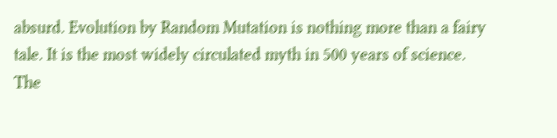absurd. Evolution by Random Mutation is nothing more than a fairy tale. It is the most widely circulated myth in 500 years of science. The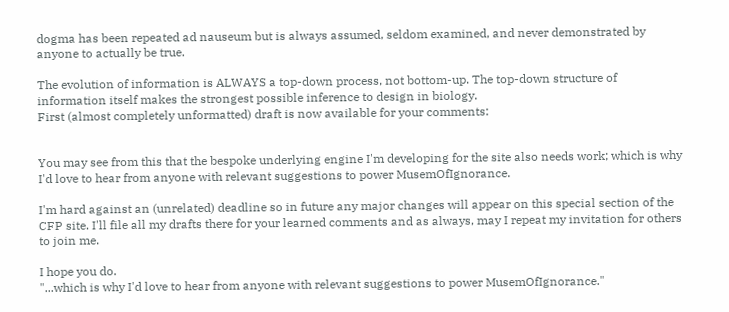dogma has been repeated ad nauseum but is always assumed, seldom examined, and never demonstrated by anyone to actually be true.

The evolution of information is ALWAYS a top-down process, not bottom-up. The top-down structure of information itself makes the strongest possible inference to design in biology.
First (almost completely unformatted) draft is now available for your comments:


You may see from this that the bespoke underlying engine I'm developing for the site also needs work; which is why I'd love to hear from anyone with relevant suggestions to power MusemOfIgnorance.

I'm hard against an (unrelated) deadline so in future any major changes will appear on this special section of the CFP site. I'll file all my drafts there for your learned comments and as always, may I repeat my invitation for others to join me.

I hope you do.
"...which is why I'd love to hear from anyone with relevant suggestions to power MusemOfIgnorance."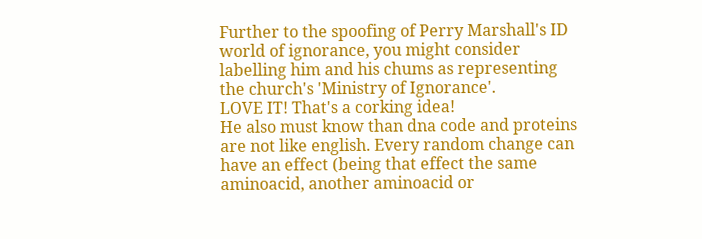Further to the spoofing of Perry Marshall's ID world of ignorance, you might consider labelling him and his chums as representing the church's 'Ministry of Ignorance'.
LOVE IT! That's a corking idea!
He also must know than dna code and proteins are not like english. Every random change can have an effect (being that effect the same aminoacid, another aminoacid or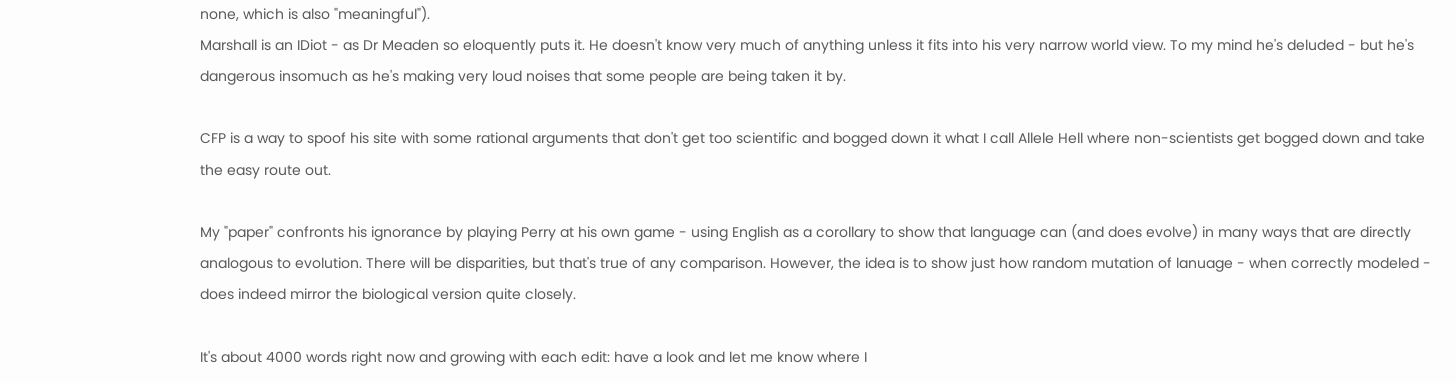none, which is also "meaningful").
Marshall is an IDiot - as Dr Meaden so eloquently puts it. He doesn't know very much of anything unless it fits into his very narrow world view. To my mind he's deluded - but he's dangerous insomuch as he's making very loud noises that some people are being taken it by.

CFP is a way to spoof his site with some rational arguments that don't get too scientific and bogged down it what I call Allele Hell where non-scientists get bogged down and take the easy route out.

My "paper" confronts his ignorance by playing Perry at his own game - using English as a corollary to show that language can (and does evolve) in many ways that are directly analogous to evolution. There will be disparities, but that's true of any comparison. However, the idea is to show just how random mutation of lanuage - when correctly modeled - does indeed mirror the biological version quite closely.

It's about 4000 words right now and growing with each edit: have a look and let me know where I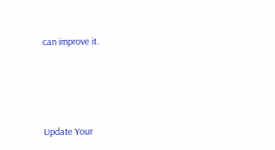can improve it.




Update Your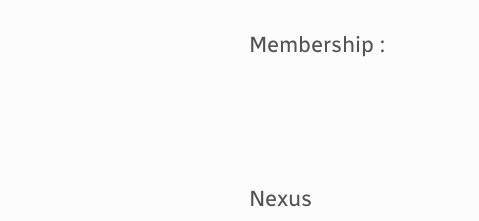Membership :




Nexus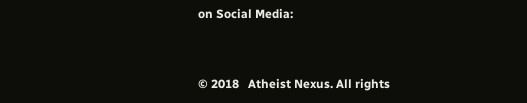on Social Media:


© 2018   Atheist Nexus. All rights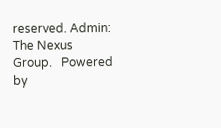reserved. Admin: The Nexus Group.   Powered by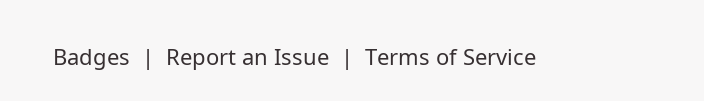Badges  |  Report an Issue  |  Terms of Service